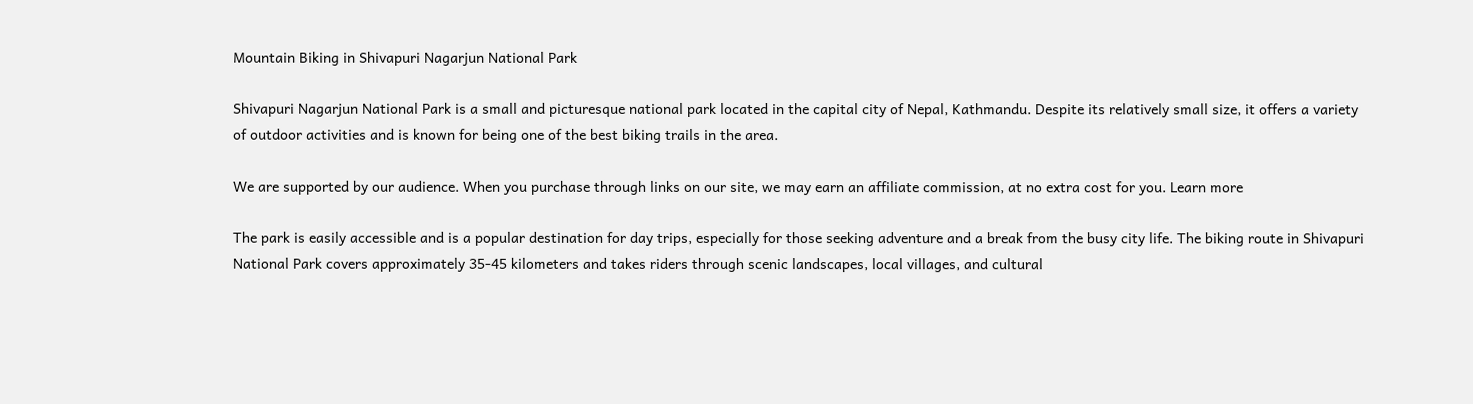Mountain Biking in Shivapuri Nagarjun National Park

Shivapuri Nagarjun National Park is a small and picturesque national park located in the capital city of Nepal, Kathmandu. Despite its relatively small size, it offers a variety of outdoor activities and is known for being one of the best biking trails in the area.

We are supported by our audience. When you purchase through links on our site, we may earn an affiliate commission, at no extra cost for you. Learn more

The park is easily accessible and is a popular destination for day trips, especially for those seeking adventure and a break from the busy city life. The biking route in Shivapuri National Park covers approximately 35-45 kilometers and takes riders through scenic landscapes, local villages, and cultural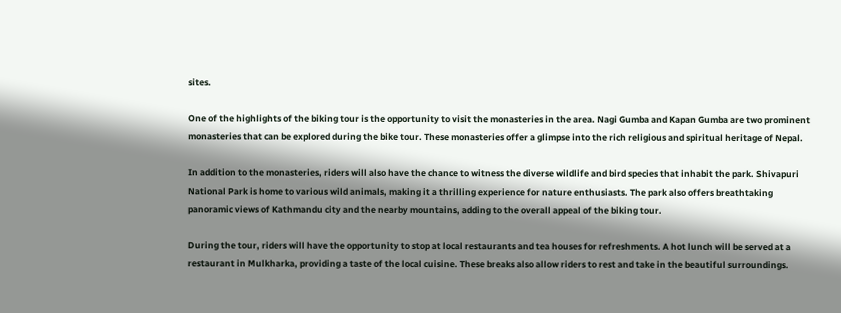sites.

One of the highlights of the biking tour is the opportunity to visit the monasteries in the area. Nagi Gumba and Kapan Gumba are two prominent monasteries that can be explored during the bike tour. These monasteries offer a glimpse into the rich religious and spiritual heritage of Nepal.

In addition to the monasteries, riders will also have the chance to witness the diverse wildlife and bird species that inhabit the park. Shivapuri National Park is home to various wild animals, making it a thrilling experience for nature enthusiasts. The park also offers breathtaking panoramic views of Kathmandu city and the nearby mountains, adding to the overall appeal of the biking tour.

During the tour, riders will have the opportunity to stop at local restaurants and tea houses for refreshments. A hot lunch will be served at a restaurant in Mulkharka, providing a taste of the local cuisine. These breaks also allow riders to rest and take in the beautiful surroundings.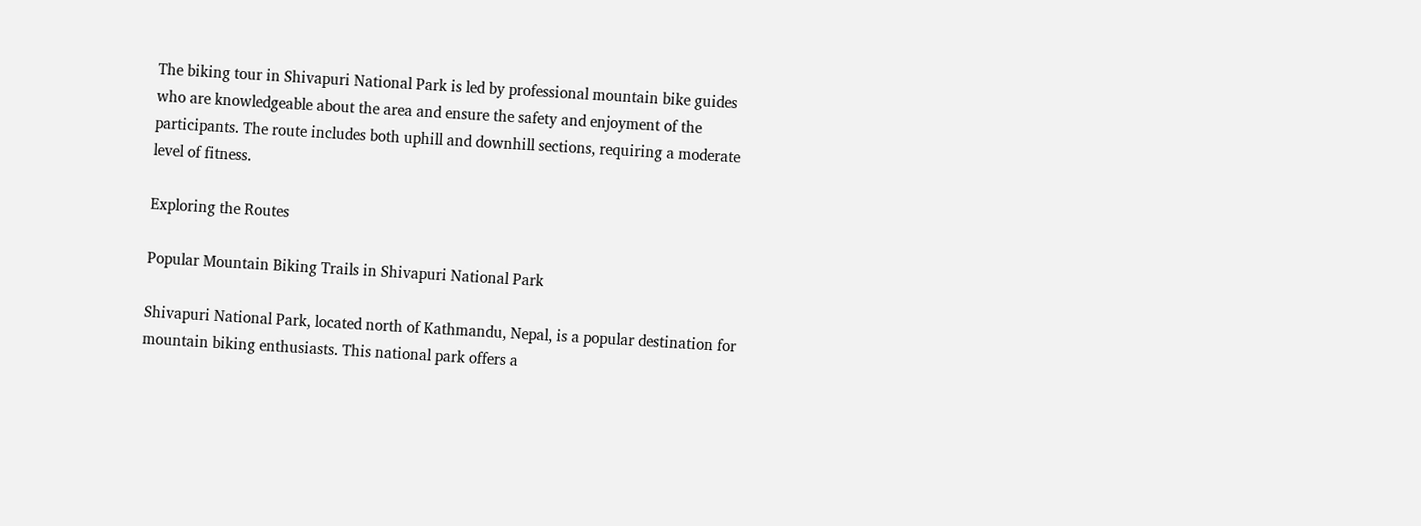The biking tour in Shivapuri National Park is led by professional mountain bike guides who are knowledgeable about the area and ensure the safety and enjoyment of the participants. The route includes both uphill and downhill sections, requiring a moderate level of fitness.

Exploring the Routes

Popular Mountain Biking Trails in Shivapuri National Park

Shivapuri National Park, located north of Kathmandu, Nepal, is a popular destination for mountain biking enthusiasts. This national park offers a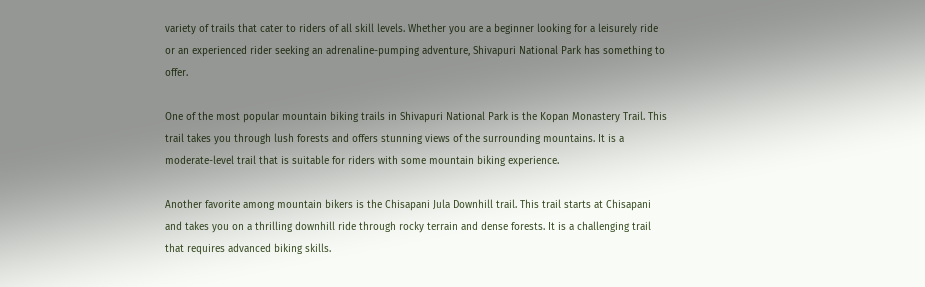variety of trails that cater to riders of all skill levels. Whether you are a beginner looking for a leisurely ride or an experienced rider seeking an adrenaline-pumping adventure, Shivapuri National Park has something to offer.

One of the most popular mountain biking trails in Shivapuri National Park is the Kopan Monastery Trail. This trail takes you through lush forests and offers stunning views of the surrounding mountains. It is a moderate-level trail that is suitable for riders with some mountain biking experience.

Another favorite among mountain bikers is the Chisapani Jula Downhill trail. This trail starts at Chisapani and takes you on a thrilling downhill ride through rocky terrain and dense forests. It is a challenging trail that requires advanced biking skills.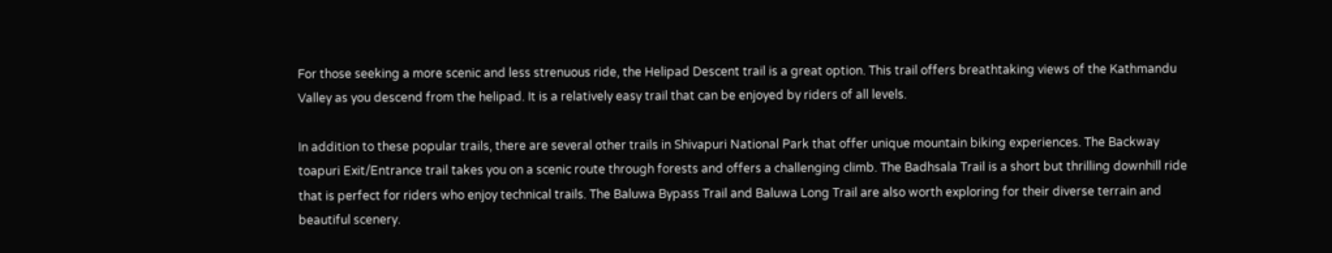For those seeking a more scenic and less strenuous ride, the Helipad Descent trail is a great option. This trail offers breathtaking views of the Kathmandu Valley as you descend from the helipad. It is a relatively easy trail that can be enjoyed by riders of all levels.

In addition to these popular trails, there are several other trails in Shivapuri National Park that offer unique mountain biking experiences. The Backway toapuri Exit/Entrance trail takes you on a scenic route through forests and offers a challenging climb. The Badhsala Trail is a short but thrilling downhill ride that is perfect for riders who enjoy technical trails. The Baluwa Bypass Trail and Baluwa Long Trail are also worth exploring for their diverse terrain and beautiful scenery.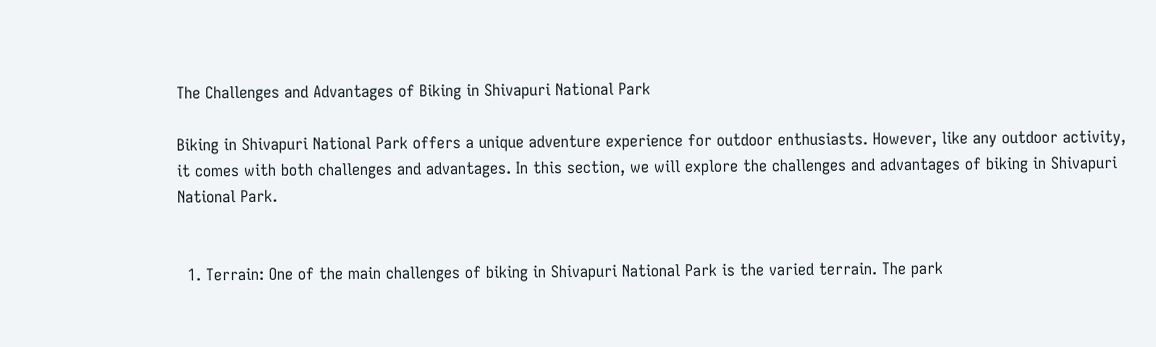The Challenges and Advantages of Biking in Shivapuri National Park

Biking in Shivapuri National Park offers a unique adventure experience for outdoor enthusiasts. However, like any outdoor activity, it comes with both challenges and advantages. In this section, we will explore the challenges and advantages of biking in Shivapuri National Park.


  1. Terrain: One of the main challenges of biking in Shivapuri National Park is the varied terrain. The park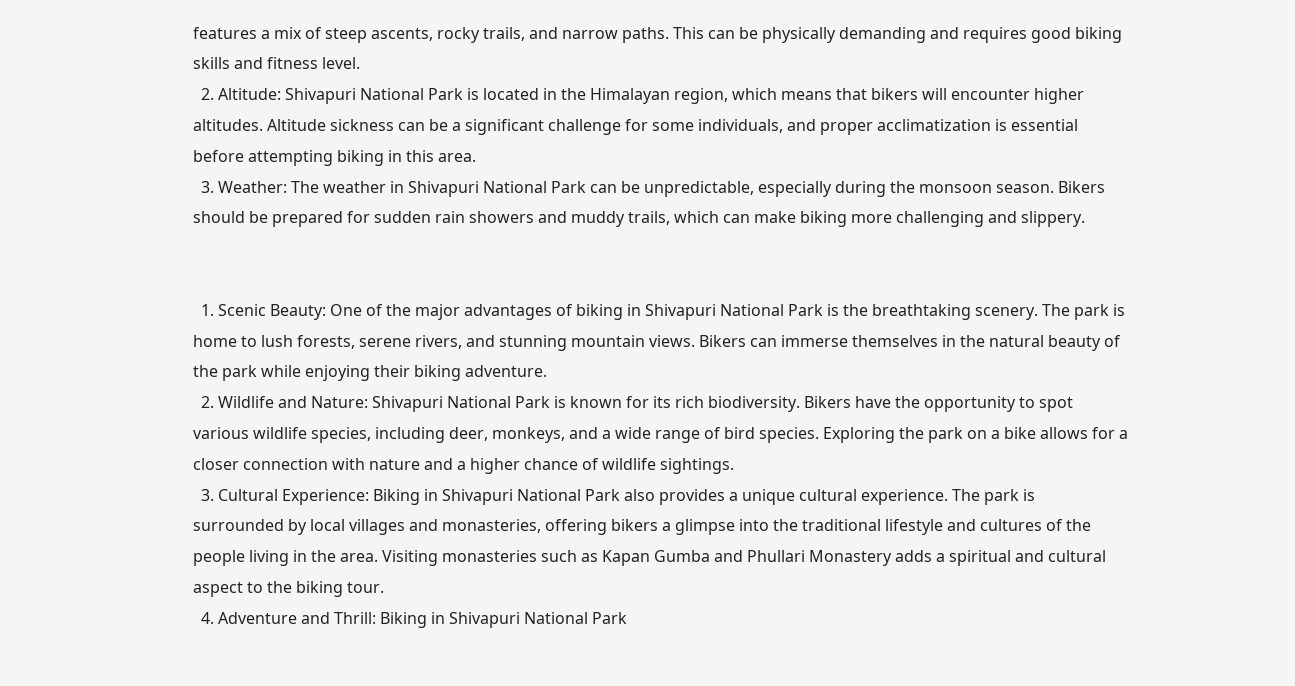features a mix of steep ascents, rocky trails, and narrow paths. This can be physically demanding and requires good biking skills and fitness level.
  2. Altitude: Shivapuri National Park is located in the Himalayan region, which means that bikers will encounter higher altitudes. Altitude sickness can be a significant challenge for some individuals, and proper acclimatization is essential before attempting biking in this area.
  3. Weather: The weather in Shivapuri National Park can be unpredictable, especially during the monsoon season. Bikers should be prepared for sudden rain showers and muddy trails, which can make biking more challenging and slippery.


  1. Scenic Beauty: One of the major advantages of biking in Shivapuri National Park is the breathtaking scenery. The park is home to lush forests, serene rivers, and stunning mountain views. Bikers can immerse themselves in the natural beauty of the park while enjoying their biking adventure.
  2. Wildlife and Nature: Shivapuri National Park is known for its rich biodiversity. Bikers have the opportunity to spot various wildlife species, including deer, monkeys, and a wide range of bird species. Exploring the park on a bike allows for a closer connection with nature and a higher chance of wildlife sightings.
  3. Cultural Experience: Biking in Shivapuri National Park also provides a unique cultural experience. The park is surrounded by local villages and monasteries, offering bikers a glimpse into the traditional lifestyle and cultures of the people living in the area. Visiting monasteries such as Kapan Gumba and Phullari Monastery adds a spiritual and cultural aspect to the biking tour.
  4. Adventure and Thrill: Biking in Shivapuri National Park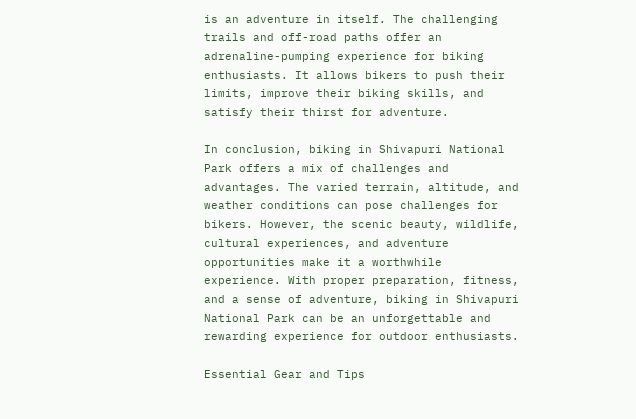is an adventure in itself. The challenging trails and off-road paths offer an adrenaline-pumping experience for biking enthusiasts. It allows bikers to push their limits, improve their biking skills, and satisfy their thirst for adventure.

In conclusion, biking in Shivapuri National Park offers a mix of challenges and advantages. The varied terrain, altitude, and weather conditions can pose challenges for bikers. However, the scenic beauty, wildlife, cultural experiences, and adventure opportunities make it a worthwhile experience. With proper preparation, fitness, and a sense of adventure, biking in Shivapuri National Park can be an unforgettable and rewarding experience for outdoor enthusiasts.

Essential Gear and Tips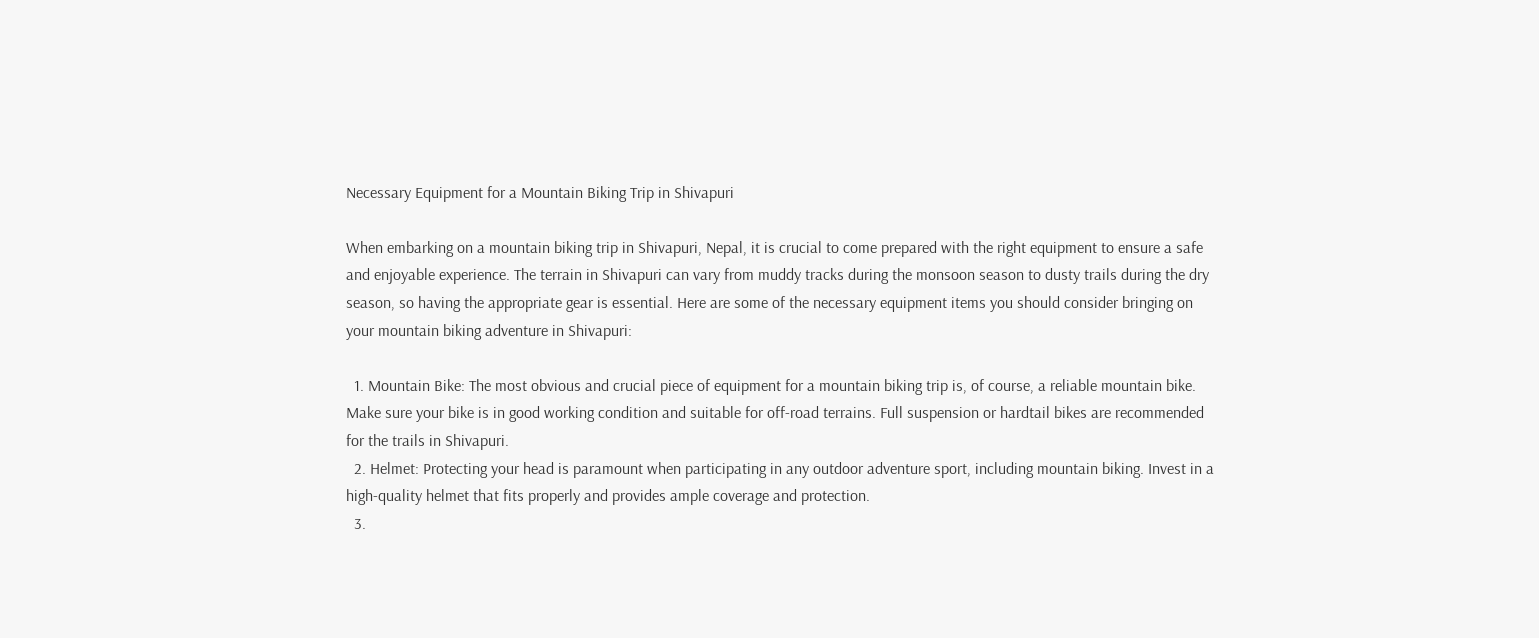Necessary Equipment for a Mountain Biking Trip in Shivapuri

When embarking on a mountain biking trip in Shivapuri, Nepal, it is crucial to come prepared with the right equipment to ensure a safe and enjoyable experience. The terrain in Shivapuri can vary from muddy tracks during the monsoon season to dusty trails during the dry season, so having the appropriate gear is essential. Here are some of the necessary equipment items you should consider bringing on your mountain biking adventure in Shivapuri:

  1. Mountain Bike: The most obvious and crucial piece of equipment for a mountain biking trip is, of course, a reliable mountain bike. Make sure your bike is in good working condition and suitable for off-road terrains. Full suspension or hardtail bikes are recommended for the trails in Shivapuri.
  2. Helmet: Protecting your head is paramount when participating in any outdoor adventure sport, including mountain biking. Invest in a high-quality helmet that fits properly and provides ample coverage and protection.
  3.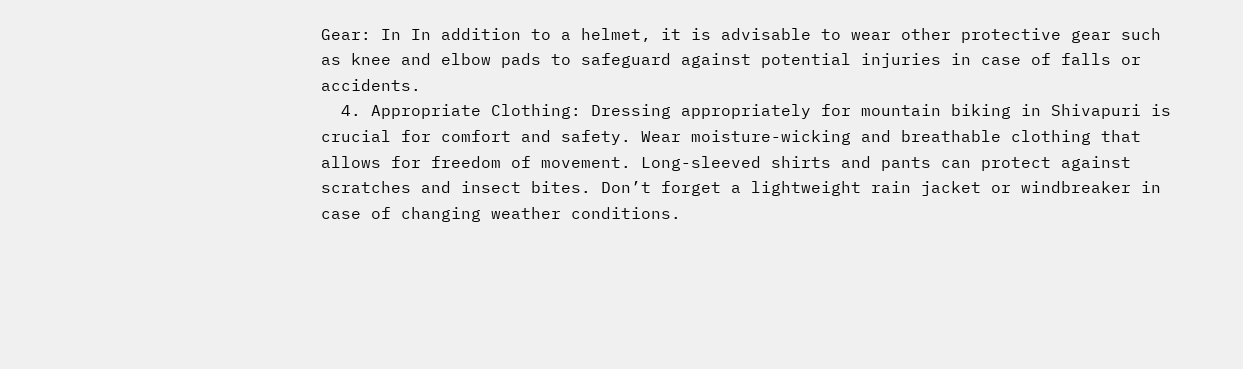Gear: In In addition to a helmet, it is advisable to wear other protective gear such as knee and elbow pads to safeguard against potential injuries in case of falls or accidents.
  4. Appropriate Clothing: Dressing appropriately for mountain biking in Shivapuri is crucial for comfort and safety. Wear moisture-wicking and breathable clothing that allows for freedom of movement. Long-sleeved shirts and pants can protect against scratches and insect bites. Don’t forget a lightweight rain jacket or windbreaker in case of changing weather conditions.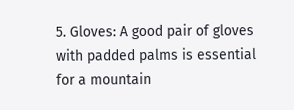5. Gloves: A good pair of gloves with padded palms is essential for a mountain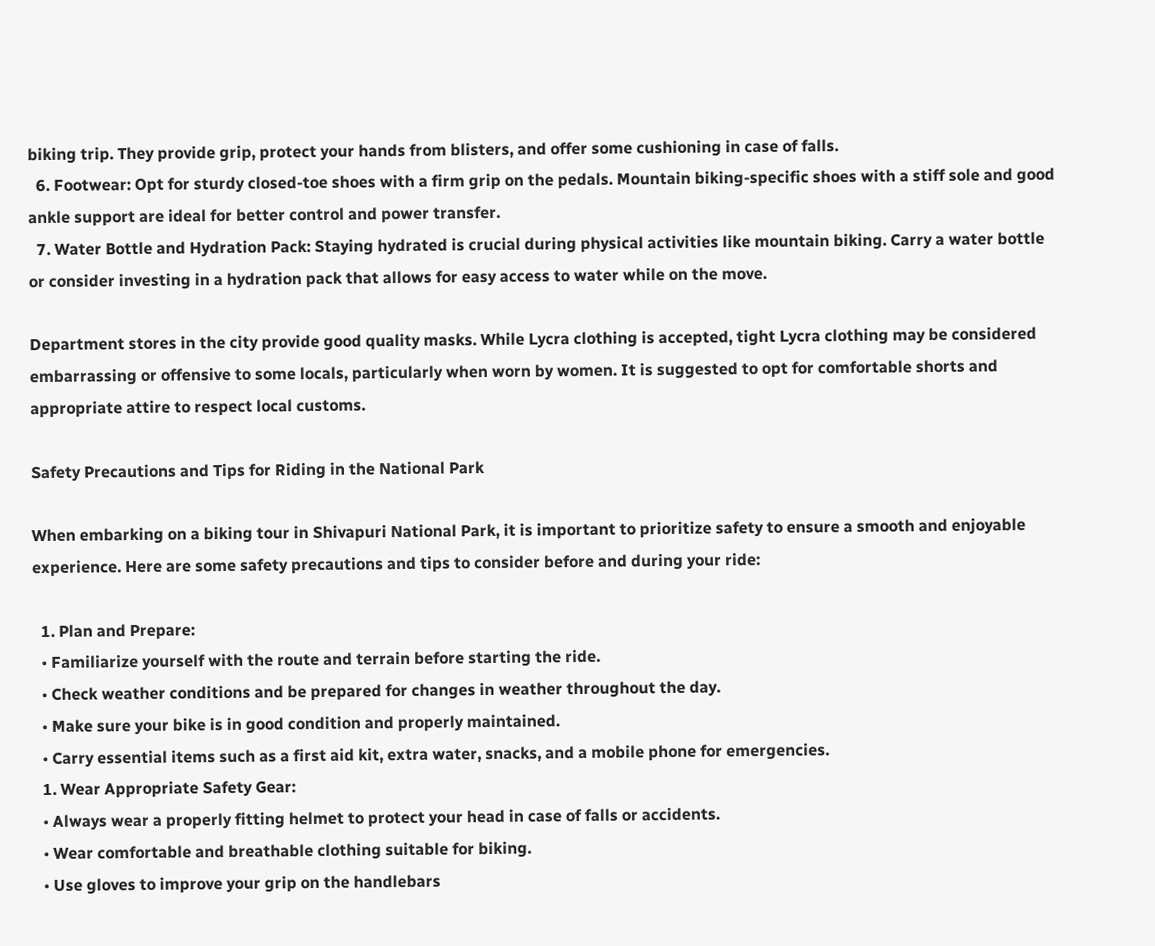biking trip. They provide grip, protect your hands from blisters, and offer some cushioning in case of falls.
  6. Footwear: Opt for sturdy closed-toe shoes with a firm grip on the pedals. Mountain biking-specific shoes with a stiff sole and good ankle support are ideal for better control and power transfer.
  7. Water Bottle and Hydration Pack: Staying hydrated is crucial during physical activities like mountain biking. Carry a water bottle or consider investing in a hydration pack that allows for easy access to water while on the move.

Department stores in the city provide good quality masks. While Lycra clothing is accepted, tight Lycra clothing may be considered embarrassing or offensive to some locals, particularly when worn by women. It is suggested to opt for comfortable shorts and appropriate attire to respect local customs.

Safety Precautions and Tips for Riding in the National Park

When embarking on a biking tour in Shivapuri National Park, it is important to prioritize safety to ensure a smooth and enjoyable experience. Here are some safety precautions and tips to consider before and during your ride:

  1. Plan and Prepare:
  • Familiarize yourself with the route and terrain before starting the ride.
  • Check weather conditions and be prepared for changes in weather throughout the day.
  • Make sure your bike is in good condition and properly maintained.
  • Carry essential items such as a first aid kit, extra water, snacks, and a mobile phone for emergencies.
  1. Wear Appropriate Safety Gear:
  • Always wear a properly fitting helmet to protect your head in case of falls or accidents.
  • Wear comfortable and breathable clothing suitable for biking.
  • Use gloves to improve your grip on the handlebars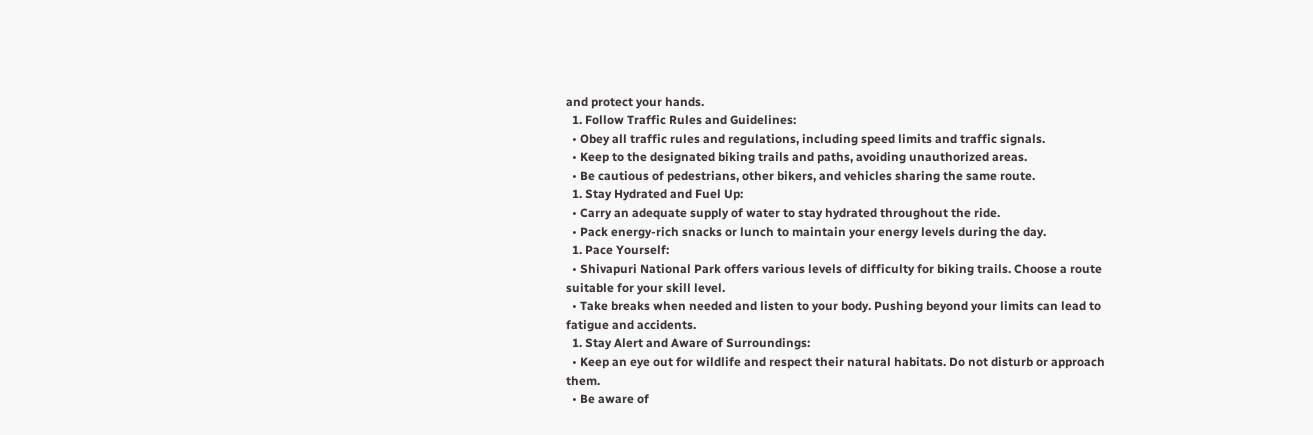and protect your hands.
  1. Follow Traffic Rules and Guidelines:
  • Obey all traffic rules and regulations, including speed limits and traffic signals.
  • Keep to the designated biking trails and paths, avoiding unauthorized areas.
  • Be cautious of pedestrians, other bikers, and vehicles sharing the same route.
  1. Stay Hydrated and Fuel Up:
  • Carry an adequate supply of water to stay hydrated throughout the ride.
  • Pack energy-rich snacks or lunch to maintain your energy levels during the day.
  1. Pace Yourself:
  • Shivapuri National Park offers various levels of difficulty for biking trails. Choose a route suitable for your skill level.
  • Take breaks when needed and listen to your body. Pushing beyond your limits can lead to fatigue and accidents.
  1. Stay Alert and Aware of Surroundings:
  • Keep an eye out for wildlife and respect their natural habitats. Do not disturb or approach them.
  • Be aware of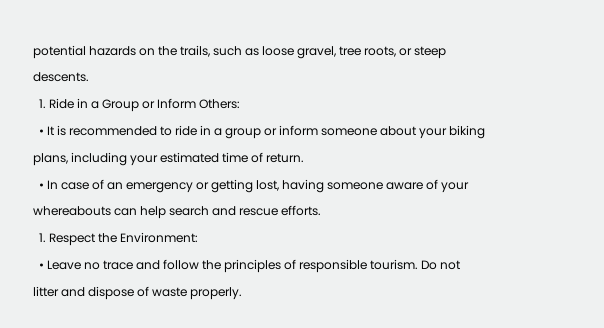potential hazards on the trails, such as loose gravel, tree roots, or steep descents.
  1. Ride in a Group or Inform Others:
  • It is recommended to ride in a group or inform someone about your biking plans, including your estimated time of return.
  • In case of an emergency or getting lost, having someone aware of your whereabouts can help search and rescue efforts.
  1. Respect the Environment:
  • Leave no trace and follow the principles of responsible tourism. Do not litter and dispose of waste properly.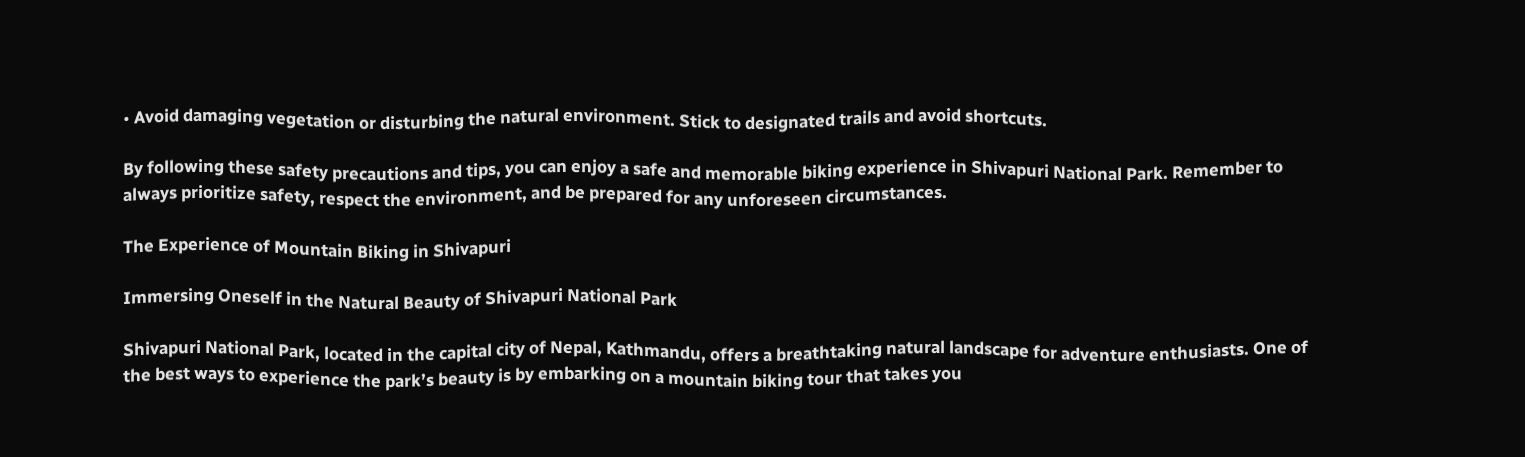• Avoid damaging vegetation or disturbing the natural environment. Stick to designated trails and avoid shortcuts.

By following these safety precautions and tips, you can enjoy a safe and memorable biking experience in Shivapuri National Park. Remember to always prioritize safety, respect the environment, and be prepared for any unforeseen circumstances.

The Experience of Mountain Biking in Shivapuri

Immersing Oneself in the Natural Beauty of Shivapuri National Park

Shivapuri National Park, located in the capital city of Nepal, Kathmandu, offers a breathtaking natural landscape for adventure enthusiasts. One of the best ways to experience the park’s beauty is by embarking on a mountain biking tour that takes you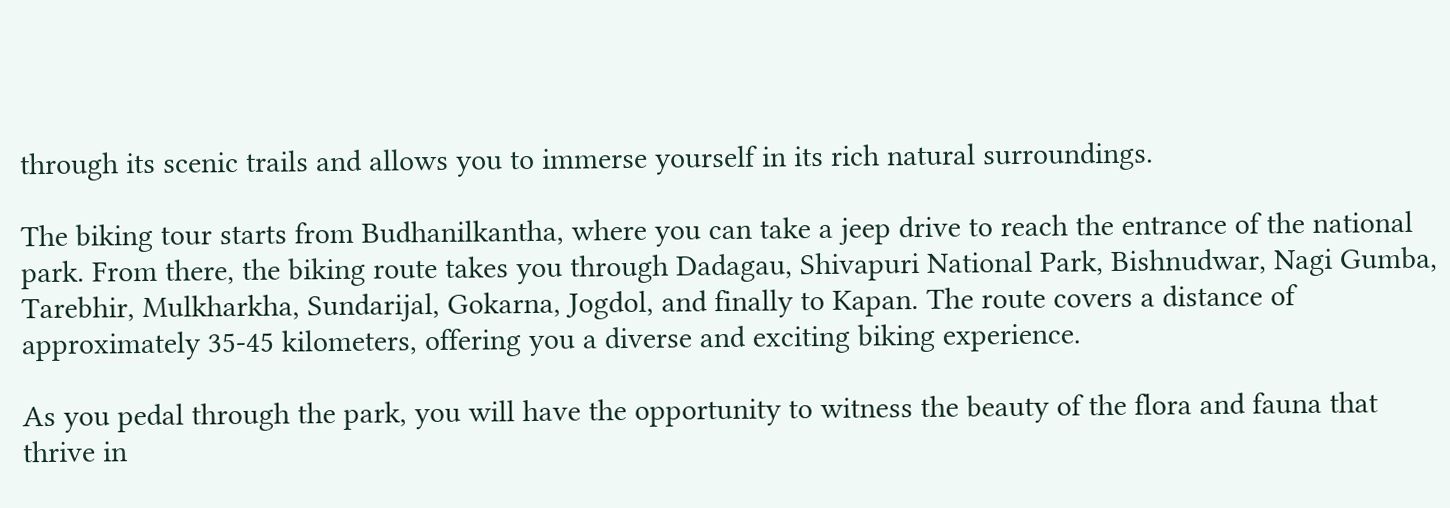through its scenic trails and allows you to immerse yourself in its rich natural surroundings.

The biking tour starts from Budhanilkantha, where you can take a jeep drive to reach the entrance of the national park. From there, the biking route takes you through Dadagau, Shivapuri National Park, Bishnudwar, Nagi Gumba, Tarebhir, Mulkharkha, Sundarijal, Gokarna, Jogdol, and finally to Kapan. The route covers a distance of approximately 35-45 kilometers, offering you a diverse and exciting biking experience.

As you pedal through the park, you will have the opportunity to witness the beauty of the flora and fauna that thrive in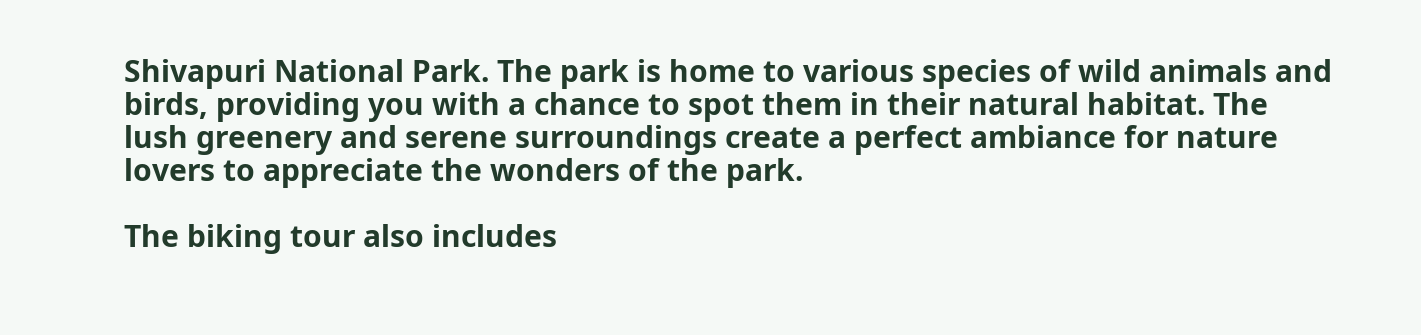Shivapuri National Park. The park is home to various species of wild animals and birds, providing you with a chance to spot them in their natural habitat. The lush greenery and serene surroundings create a perfect ambiance for nature lovers to appreciate the wonders of the park.

The biking tour also includes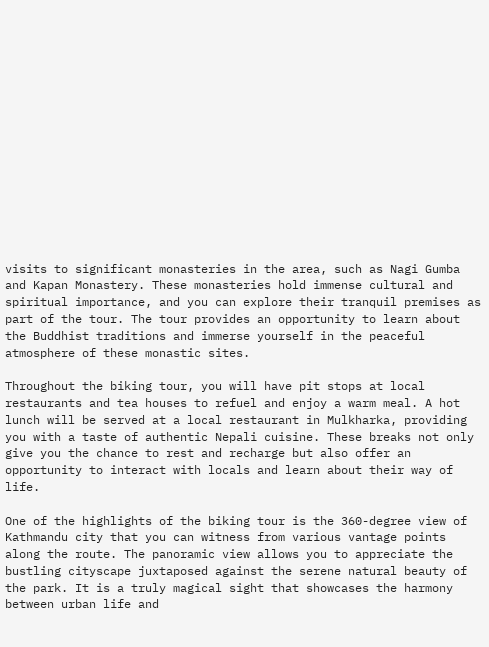visits to significant monasteries in the area, such as Nagi Gumba and Kapan Monastery. These monasteries hold immense cultural and spiritual importance, and you can explore their tranquil premises as part of the tour. The tour provides an opportunity to learn about the Buddhist traditions and immerse yourself in the peaceful atmosphere of these monastic sites.

Throughout the biking tour, you will have pit stops at local restaurants and tea houses to refuel and enjoy a warm meal. A hot lunch will be served at a local restaurant in Mulkharka, providing you with a taste of authentic Nepali cuisine. These breaks not only give you the chance to rest and recharge but also offer an opportunity to interact with locals and learn about their way of life.

One of the highlights of the biking tour is the 360-degree view of Kathmandu city that you can witness from various vantage points along the route. The panoramic view allows you to appreciate the bustling cityscape juxtaposed against the serene natural beauty of the park. It is a truly magical sight that showcases the harmony between urban life and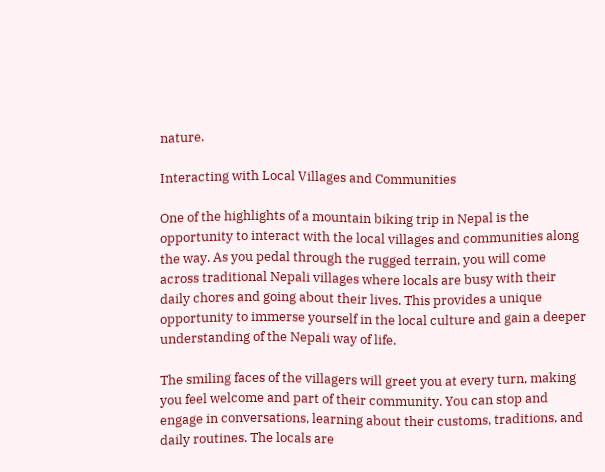nature.

Interacting with Local Villages and Communities

One of the highlights of a mountain biking trip in Nepal is the opportunity to interact with the local villages and communities along the way. As you pedal through the rugged terrain, you will come across traditional Nepali villages where locals are busy with their daily chores and going about their lives. This provides a unique opportunity to immerse yourself in the local culture and gain a deeper understanding of the Nepali way of life.

The smiling faces of the villagers will greet you at every turn, making you feel welcome and part of their community. You can stop and engage in conversations, learning about their customs, traditions, and daily routines. The locals are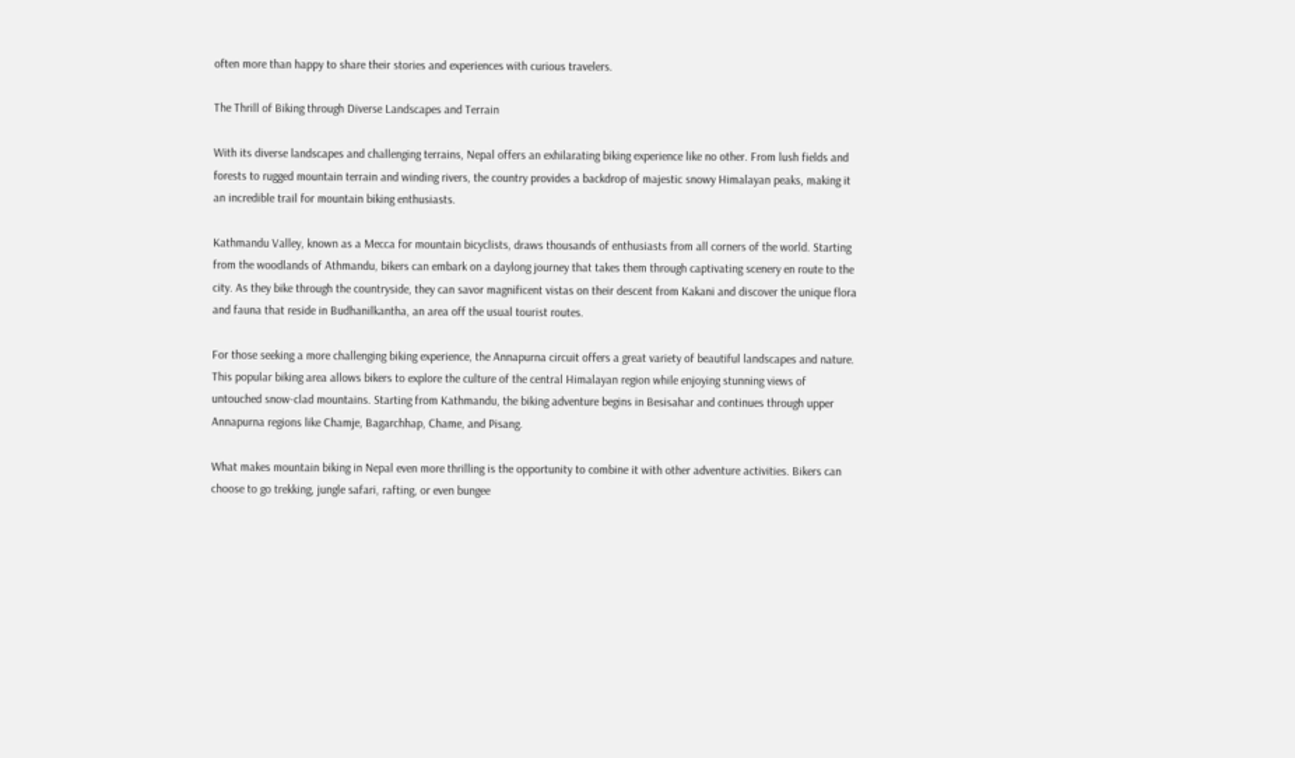often more than happy to share their stories and experiences with curious travelers.

The Thrill of Biking through Diverse Landscapes and Terrain

With its diverse landscapes and challenging terrains, Nepal offers an exhilarating biking experience like no other. From lush fields and forests to rugged mountain terrain and winding rivers, the country provides a backdrop of majestic snowy Himalayan peaks, making it an incredible trail for mountain biking enthusiasts.

Kathmandu Valley, known as a Mecca for mountain bicyclists, draws thousands of enthusiasts from all corners of the world. Starting from the woodlands of Athmandu, bikers can embark on a daylong journey that takes them through captivating scenery en route to the city. As they bike through the countryside, they can savor magnificent vistas on their descent from Kakani and discover the unique flora and fauna that reside in Budhanilkantha, an area off the usual tourist routes.

For those seeking a more challenging biking experience, the Annapurna circuit offers a great variety of beautiful landscapes and nature. This popular biking area allows bikers to explore the culture of the central Himalayan region while enjoying stunning views of untouched snow-clad mountains. Starting from Kathmandu, the biking adventure begins in Besisahar and continues through upper Annapurna regions like Chamje, Bagarchhap, Chame, and Pisang.

What makes mountain biking in Nepal even more thrilling is the opportunity to combine it with other adventure activities. Bikers can choose to go trekking, jungle safari, rafting, or even bungee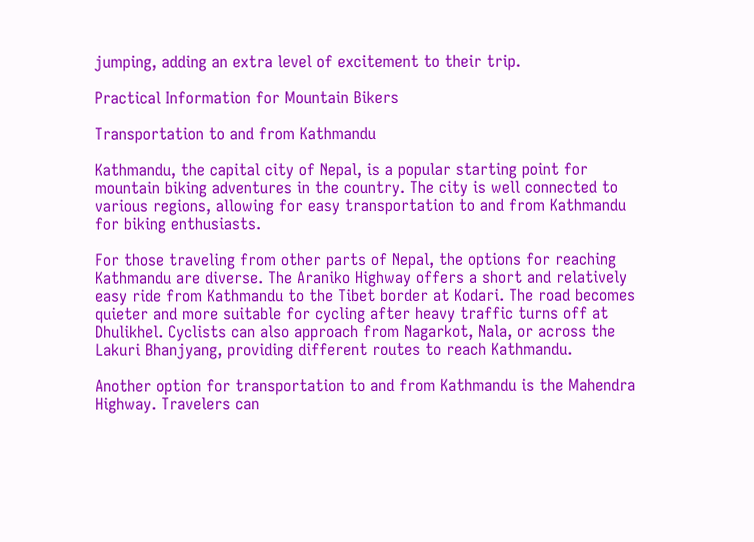jumping, adding an extra level of excitement to their trip.

Practical Information for Mountain Bikers

Transportation to and from Kathmandu

Kathmandu, the capital city of Nepal, is a popular starting point for mountain biking adventures in the country. The city is well connected to various regions, allowing for easy transportation to and from Kathmandu for biking enthusiasts.

For those traveling from other parts of Nepal, the options for reaching Kathmandu are diverse. The Araniko Highway offers a short and relatively easy ride from Kathmandu to the Tibet border at Kodari. The road becomes quieter and more suitable for cycling after heavy traffic turns off at Dhulikhel. Cyclists can also approach from Nagarkot, Nala, or across the Lakuri Bhanjyang, providing different routes to reach Kathmandu.

Another option for transportation to and from Kathmandu is the Mahendra Highway. Travelers can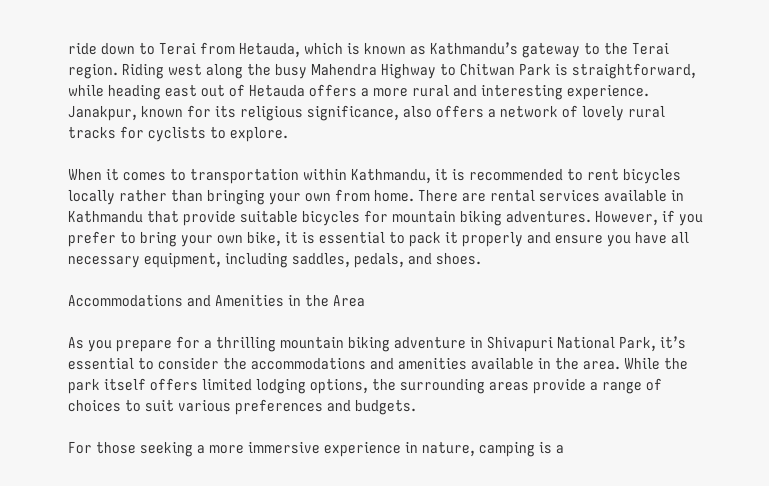ride down to Terai from Hetauda, which is known as Kathmandu’s gateway to the Terai region. Riding west along the busy Mahendra Highway to Chitwan Park is straightforward, while heading east out of Hetauda offers a more rural and interesting experience. Janakpur, known for its religious significance, also offers a network of lovely rural tracks for cyclists to explore.

When it comes to transportation within Kathmandu, it is recommended to rent bicycles locally rather than bringing your own from home. There are rental services available in Kathmandu that provide suitable bicycles for mountain biking adventures. However, if you prefer to bring your own bike, it is essential to pack it properly and ensure you have all necessary equipment, including saddles, pedals, and shoes.

Accommodations and Amenities in the Area

As you prepare for a thrilling mountain biking adventure in Shivapuri National Park, it’s essential to consider the accommodations and amenities available in the area. While the park itself offers limited lodging options, the surrounding areas provide a range of choices to suit various preferences and budgets.

For those seeking a more immersive experience in nature, camping is a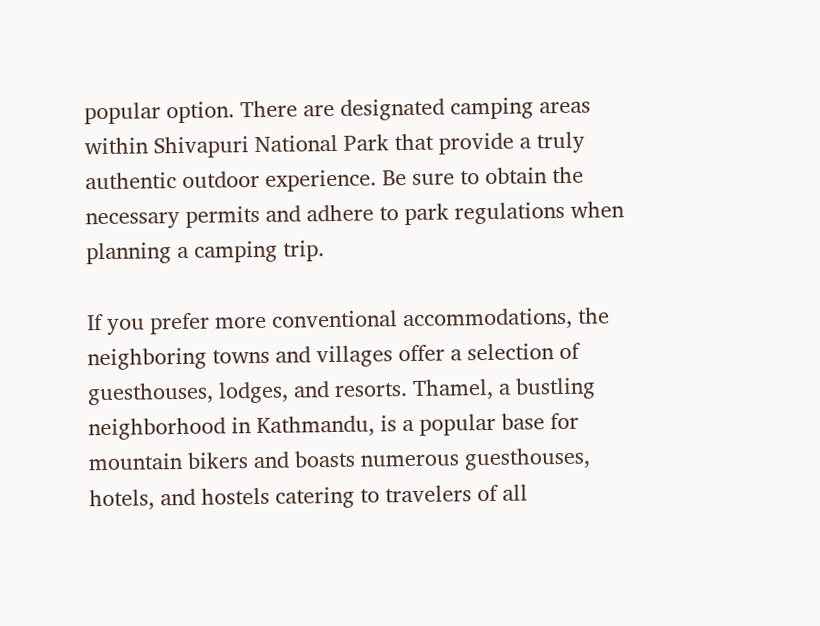popular option. There are designated camping areas within Shivapuri National Park that provide a truly authentic outdoor experience. Be sure to obtain the necessary permits and adhere to park regulations when planning a camping trip.

If you prefer more conventional accommodations, the neighboring towns and villages offer a selection of guesthouses, lodges, and resorts. Thamel, a bustling neighborhood in Kathmandu, is a popular base for mountain bikers and boasts numerous guesthouses, hotels, and hostels catering to travelers of all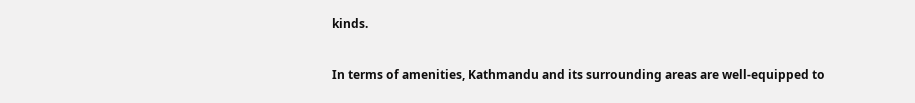kinds.

In terms of amenities, Kathmandu and its surrounding areas are well-equipped to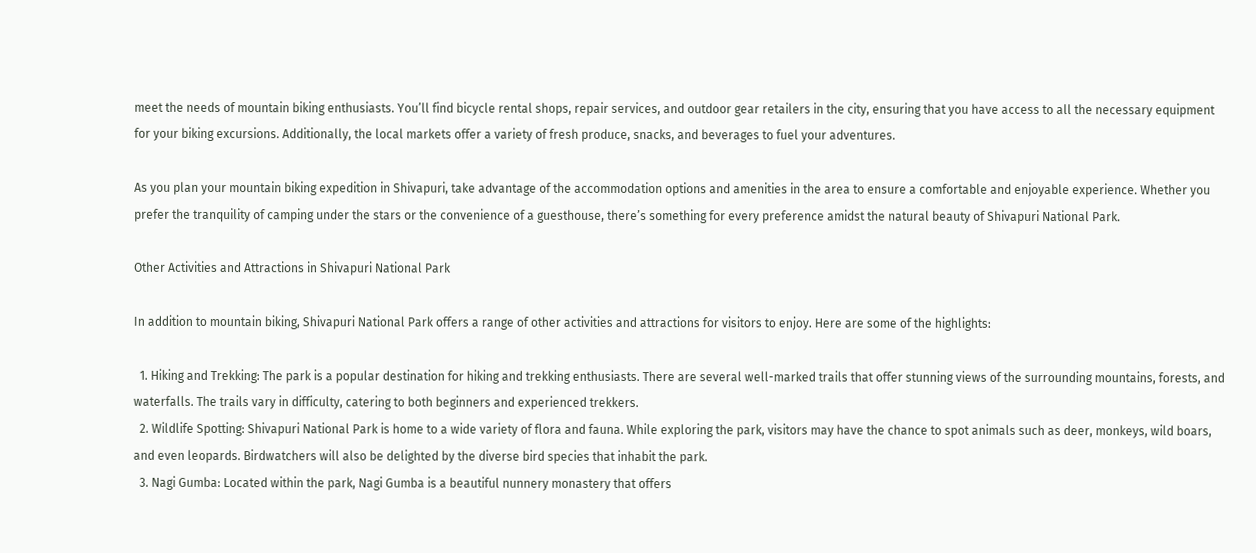meet the needs of mountain biking enthusiasts. You’ll find bicycle rental shops, repair services, and outdoor gear retailers in the city, ensuring that you have access to all the necessary equipment for your biking excursions. Additionally, the local markets offer a variety of fresh produce, snacks, and beverages to fuel your adventures.

As you plan your mountain biking expedition in Shivapuri, take advantage of the accommodation options and amenities in the area to ensure a comfortable and enjoyable experience. Whether you prefer the tranquility of camping under the stars or the convenience of a guesthouse, there’s something for every preference amidst the natural beauty of Shivapuri National Park.

Other Activities and Attractions in Shivapuri National Park

In addition to mountain biking, Shivapuri National Park offers a range of other activities and attractions for visitors to enjoy. Here are some of the highlights:

  1. Hiking and Trekking: The park is a popular destination for hiking and trekking enthusiasts. There are several well-marked trails that offer stunning views of the surrounding mountains, forests, and waterfalls. The trails vary in difficulty, catering to both beginners and experienced trekkers.
  2. Wildlife Spotting: Shivapuri National Park is home to a wide variety of flora and fauna. While exploring the park, visitors may have the chance to spot animals such as deer, monkeys, wild boars, and even leopards. Birdwatchers will also be delighted by the diverse bird species that inhabit the park.
  3. Nagi Gumba: Located within the park, Nagi Gumba is a beautiful nunnery monastery that offers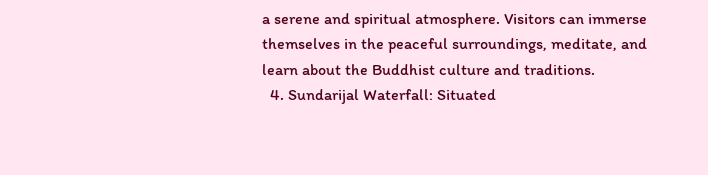a serene and spiritual atmosphere. Visitors can immerse themselves in the peaceful surroundings, meditate, and learn about the Buddhist culture and traditions.
  4. Sundarijal Waterfall: Situated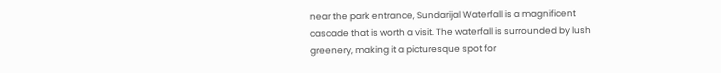near the park entrance, Sundarijal Waterfall is a magnificent cascade that is worth a visit. The waterfall is surrounded by lush greenery, making it a picturesque spot for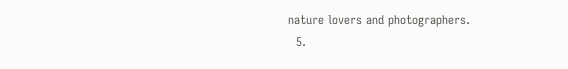nature lovers and photographers.
  5.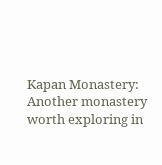Kapan Monastery: Another monastery worth exploring in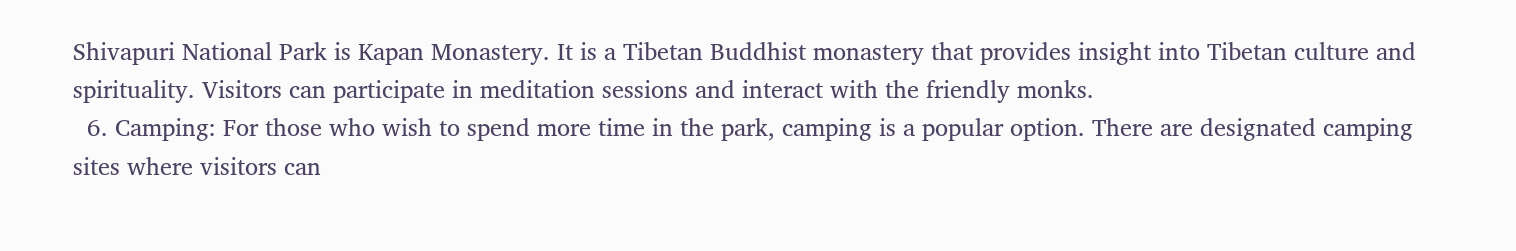Shivapuri National Park is Kapan Monastery. It is a Tibetan Buddhist monastery that provides insight into Tibetan culture and spirituality. Visitors can participate in meditation sessions and interact with the friendly monks.
  6. Camping: For those who wish to spend more time in the park, camping is a popular option. There are designated camping sites where visitors can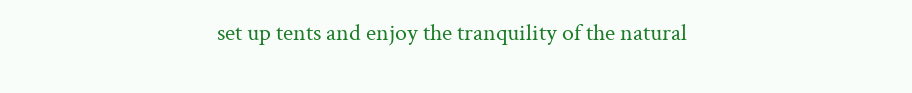set up tents and enjoy the tranquility of the natural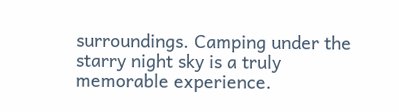surroundings. Camping under the starry night sky is a truly memorable experience.